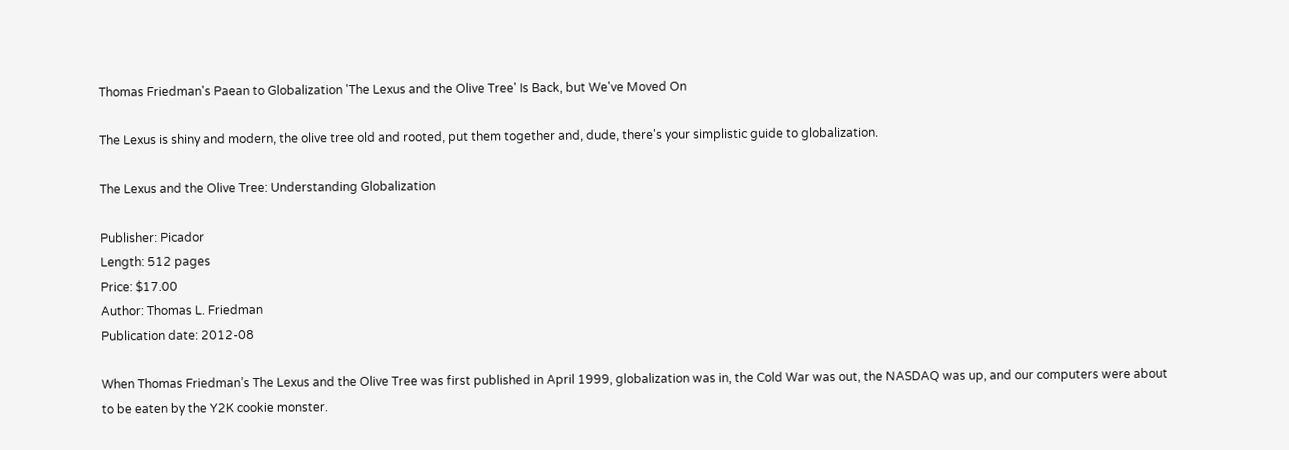Thomas Friedman's Paean to Globalization 'The Lexus and the Olive Tree' Is Back, but We've Moved On

The Lexus is shiny and modern, the olive tree old and rooted, put them together and, dude, there's your simplistic guide to globalization.

The Lexus and the Olive Tree: Understanding Globalization

Publisher: Picador
Length: 512 pages
Price: $17.00
Author: Thomas L. Friedman
Publication date: 2012-08

When Thomas Friedman’s The Lexus and the Olive Tree was first published in April 1999, globalization was in, the Cold War was out, the NASDAQ was up, and our computers were about to be eaten by the Y2K cookie monster.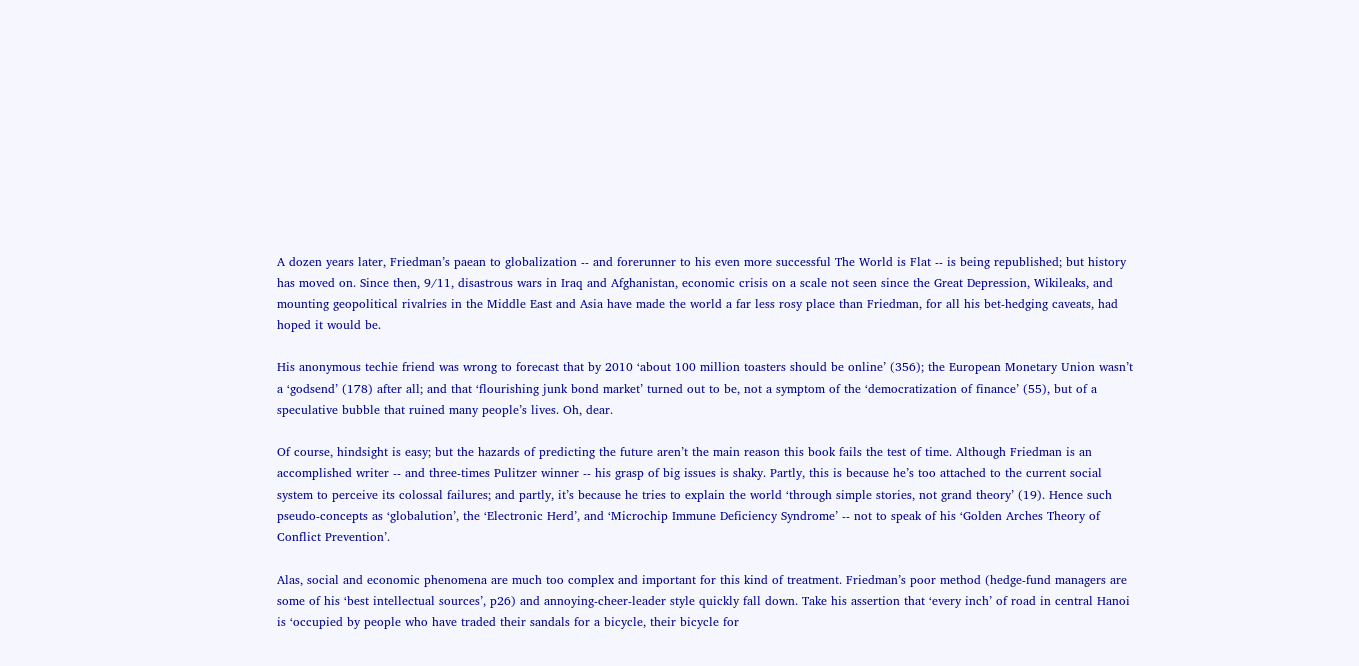A dozen years later, Friedman’s paean to globalization -- and forerunner to his even more successful The World is Flat -- is being republished; but history has moved on. Since then, 9/11, disastrous wars in Iraq and Afghanistan, economic crisis on a scale not seen since the Great Depression, Wikileaks, and mounting geopolitical rivalries in the Middle East and Asia have made the world a far less rosy place than Friedman, for all his bet-hedging caveats, had hoped it would be.

His anonymous techie friend was wrong to forecast that by 2010 ‘about 100 million toasters should be online’ (356); the European Monetary Union wasn’t a ‘godsend’ (178) after all; and that ‘flourishing junk bond market’ turned out to be, not a symptom of the ‘democratization of finance’ (55), but of a speculative bubble that ruined many people’s lives. Oh, dear.

Of course, hindsight is easy; but the hazards of predicting the future aren’t the main reason this book fails the test of time. Although Friedman is an accomplished writer -- and three-times Pulitzer winner -- his grasp of big issues is shaky. Partly, this is because he’s too attached to the current social system to perceive its colossal failures; and partly, it’s because he tries to explain the world ‘through simple stories, not grand theory’ (19). Hence such pseudo-concepts as ‘globalution’, the ‘Electronic Herd’, and ‘Microchip Immune Deficiency Syndrome’ -- not to speak of his ‘Golden Arches Theory of Conflict Prevention’.

Alas, social and economic phenomena are much too complex and important for this kind of treatment. Friedman’s poor method (hedge-fund managers are some of his ‘best intellectual sources’, p26) and annoying-cheer-leader style quickly fall down. Take his assertion that ‘every inch’ of road in central Hanoi is ‘occupied by people who have traded their sandals for a bicycle, their bicycle for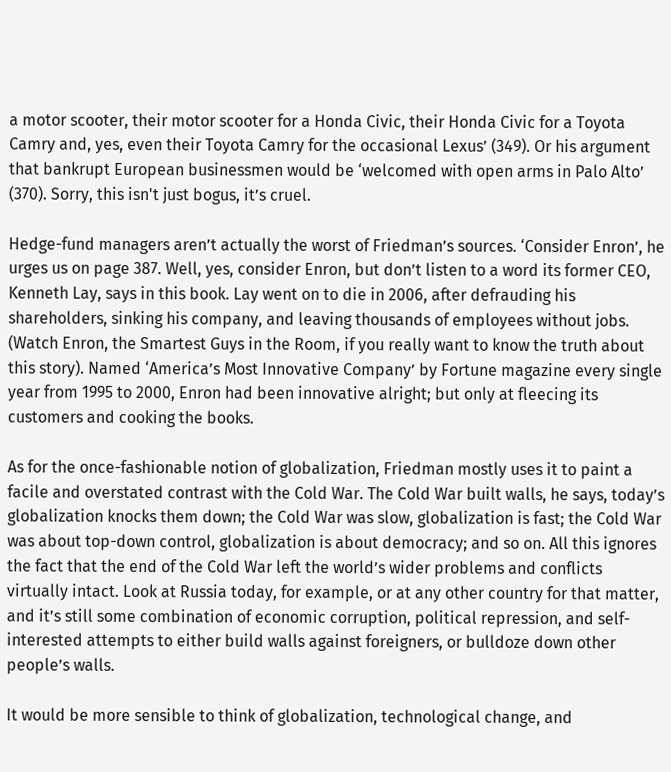a motor scooter, their motor scooter for a Honda Civic, their Honda Civic for a Toyota Camry and, yes, even their Toyota Camry for the occasional Lexus’ (349). Or his argument that bankrupt European businessmen would be ‘welcomed with open arms in Palo Alto’ (370). Sorry, this isn't just bogus, it’s cruel.

Hedge-fund managers aren’t actually the worst of Friedman’s sources. ‘Consider Enron’, he urges us on page 387. Well, yes, consider Enron, but don’t listen to a word its former CEO, Kenneth Lay, says in this book. Lay went on to die in 2006, after defrauding his shareholders, sinking his company, and leaving thousands of employees without jobs. (Watch Enron, the Smartest Guys in the Room, if you really want to know the truth about this story). Named ‘America’s Most Innovative Company’ by Fortune magazine every single year from 1995 to 2000, Enron had been innovative alright; but only at fleecing its customers and cooking the books.

As for the once-fashionable notion of globalization, Friedman mostly uses it to paint a facile and overstated contrast with the Cold War. The Cold War built walls, he says, today’s globalization knocks them down; the Cold War was slow, globalization is fast; the Cold War was about top-down control, globalization is about democracy; and so on. All this ignores the fact that the end of the Cold War left the world’s wider problems and conflicts virtually intact. Look at Russia today, for example, or at any other country for that matter, and it’s still some combination of economic corruption, political repression, and self-interested attempts to either build walls against foreigners, or bulldoze down other people’s walls.

It would be more sensible to think of globalization, technological change, and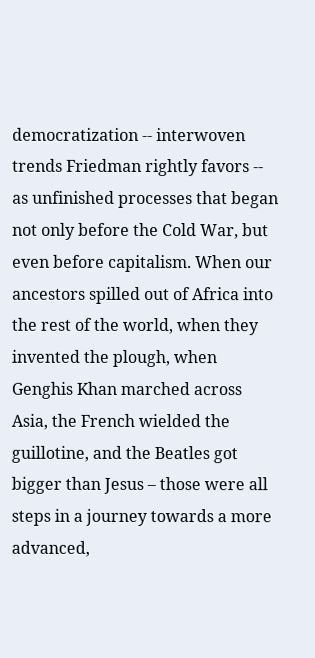democratization -- interwoven trends Friedman rightly favors -- as unfinished processes that began not only before the Cold War, but even before capitalism. When our ancestors spilled out of Africa into the rest of the world, when they invented the plough, when Genghis Khan marched across Asia, the French wielded the guillotine, and the Beatles got bigger than Jesus – those were all steps in a journey towards a more advanced,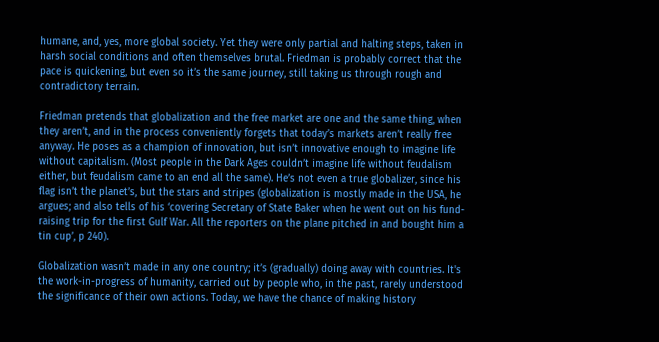humane, and, yes, more global society. Yet they were only partial and halting steps, taken in harsh social conditions and often themselves brutal. Friedman is probably correct that the pace is quickening, but even so it’s the same journey, still taking us through rough and contradictory terrain.

Friedman pretends that globalization and the free market are one and the same thing, when they aren’t, and in the process conveniently forgets that today’s markets aren’t really free anyway. He poses as a champion of innovation, but isn’t innovative enough to imagine life without capitalism. (Most people in the Dark Ages couldn’t imagine life without feudalism either, but feudalism came to an end all the same). He’s not even a true globalizer, since his flag isn’t the planet’s, but the stars and stripes (globalization is mostly made in the USA, he argues; and also tells of his ‘covering Secretary of State Baker when he went out on his fund-raising trip for the first Gulf War. All the reporters on the plane pitched in and bought him a tin cup’, p 240).

Globalization wasn’t made in any one country; it’s (gradually) doing away with countries. It's the work-in-progress of humanity, carried out by people who, in the past, rarely understood the significance of their own actions. Today, we have the chance of making history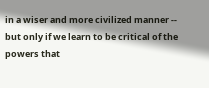in a wiser and more civilized manner -- but only if we learn to be critical of the powers that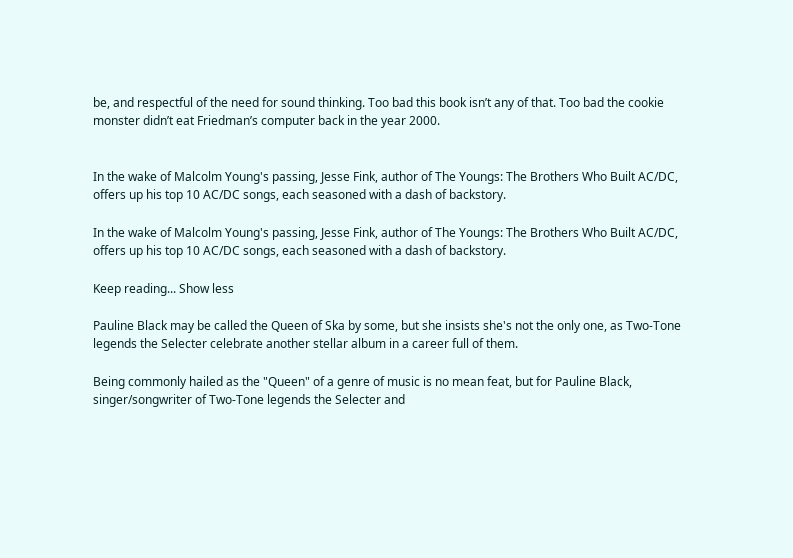be, and respectful of the need for sound thinking. Too bad this book isn’t any of that. Too bad the cookie monster didn’t eat Friedman’s computer back in the year 2000.


In the wake of Malcolm Young's passing, Jesse Fink, author of The Youngs: The Brothers Who Built AC/DC, offers up his top 10 AC/DC songs, each seasoned with a dash of backstory.

In the wake of Malcolm Young's passing, Jesse Fink, author of The Youngs: The Brothers Who Built AC/DC, offers up his top 10 AC/DC songs, each seasoned with a dash of backstory.

Keep reading... Show less

Pauline Black may be called the Queen of Ska by some, but she insists she's not the only one, as Two-Tone legends the Selecter celebrate another stellar album in a career full of them.

Being commonly hailed as the "Queen" of a genre of music is no mean feat, but for Pauline Black, singer/songwriter of Two-Tone legends the Selecter and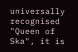universally recognised "Queen of Ska", it is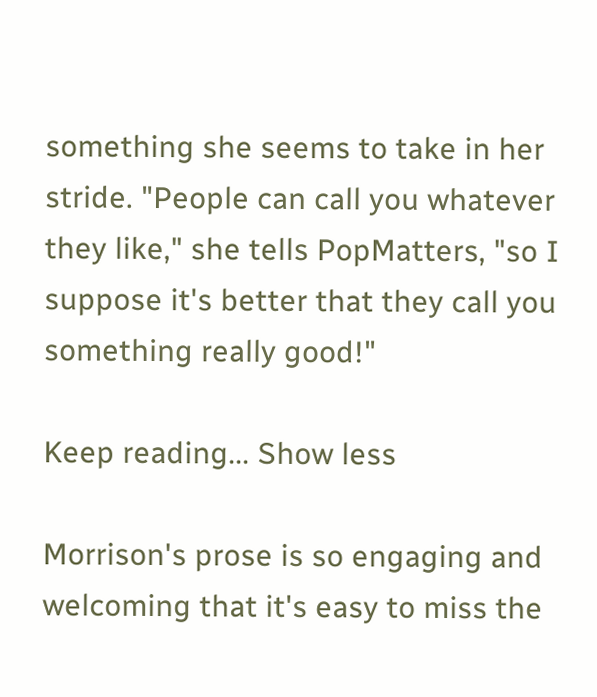something she seems to take in her stride. "People can call you whatever they like," she tells PopMatters, "so I suppose it's better that they call you something really good!"

Keep reading... Show less

Morrison's prose is so engaging and welcoming that it's easy to miss the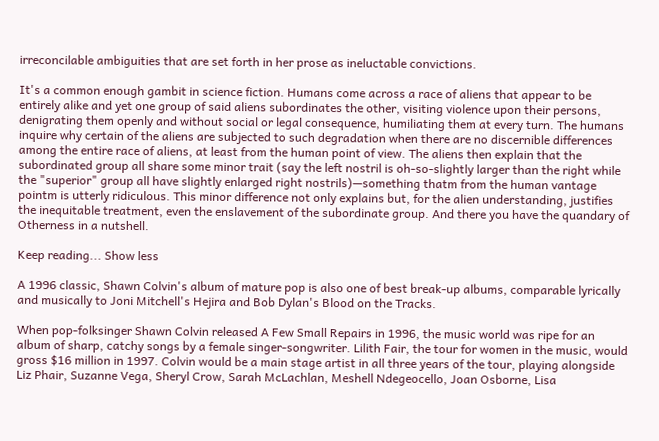irreconcilable ambiguities that are set forth in her prose as ineluctable convictions.

It's a common enough gambit in science fiction. Humans come across a race of aliens that appear to be entirely alike and yet one group of said aliens subordinates the other, visiting violence upon their persons, denigrating them openly and without social or legal consequence, humiliating them at every turn. The humans inquire why certain of the aliens are subjected to such degradation when there are no discernible differences among the entire race of aliens, at least from the human point of view. The aliens then explain that the subordinated group all share some minor trait (say the left nostril is oh-so-slightly larger than the right while the "superior" group all have slightly enlarged right nostrils)—something thatm from the human vantage pointm is utterly ridiculous. This minor difference not only explains but, for the alien understanding, justifies the inequitable treatment, even the enslavement of the subordinate group. And there you have the quandary of Otherness in a nutshell.

Keep reading... Show less

A 1996 classic, Shawn Colvin's album of mature pop is also one of best break-up albums, comparable lyrically and musically to Joni Mitchell's Hejira and Bob Dylan's Blood on the Tracks.

When pop-folksinger Shawn Colvin released A Few Small Repairs in 1996, the music world was ripe for an album of sharp, catchy songs by a female singer-songwriter. Lilith Fair, the tour for women in the music, would gross $16 million in 1997. Colvin would be a main stage artist in all three years of the tour, playing alongside Liz Phair, Suzanne Vega, Sheryl Crow, Sarah McLachlan, Meshell Ndegeocello, Joan Osborne, Lisa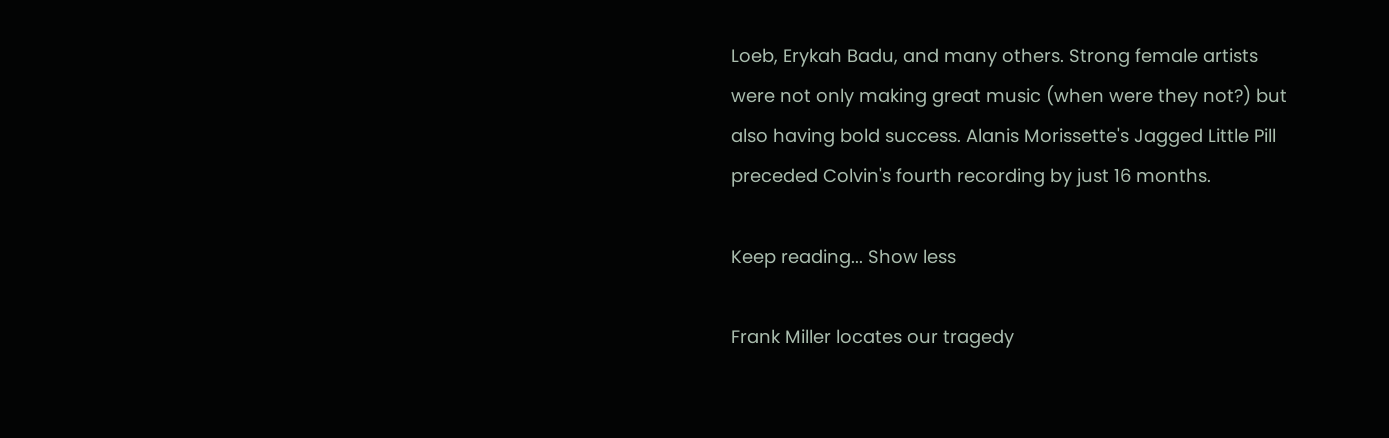Loeb, Erykah Badu, and many others. Strong female artists were not only making great music (when were they not?) but also having bold success. Alanis Morissette's Jagged Little Pill preceded Colvin's fourth recording by just 16 months.

Keep reading... Show less

Frank Miller locates our tragedy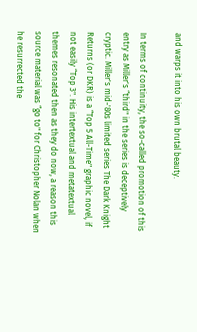and warps it into his own brutal beauty.

In terms of continuity, the so-called promotion of this entry as Miller's “third" in the series is deceptively cryptic. Miller's mid-'80s limited series The Dark Knight Returns (or DKR) is a “Top 5 All-Time" graphic novel, if not easily “Top 3". His intertextual and metatextual themes resonated then as they do now, a reason this source material was “go to" for Christopher Nolan when he resurrected the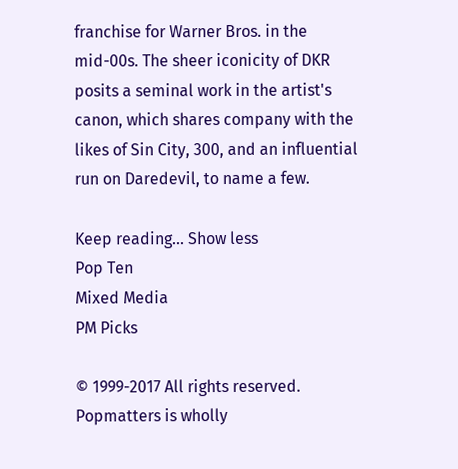franchise for Warner Bros. in the mid-00s. The sheer iconicity of DKR posits a seminal work in the artist's canon, which shares company with the likes of Sin City, 300, and an influential run on Daredevil, to name a few.

Keep reading... Show less
Pop Ten
Mixed Media
PM Picks

© 1999-2017 All rights reserved.
Popmatters is wholly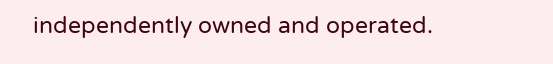independently owned and operated.